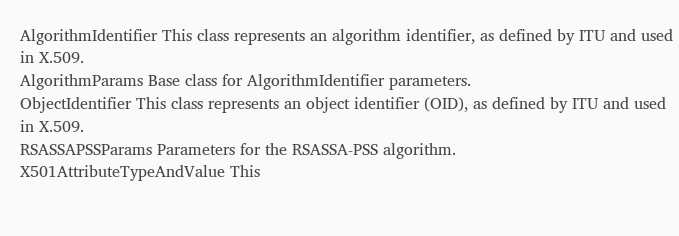AlgorithmIdentifier This class represents an algorithm identifier, as defined by ITU and used in X.509.
AlgorithmParams Base class for AlgorithmIdentifier parameters.
ObjectIdentifier This class represents an object identifier (OID), as defined by ITU and used in X.509.
RSASSAPSSParams Parameters for the RSASSA-PSS algorithm.
X501AttributeTypeAndValue This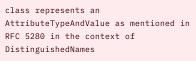class represents an AttributeTypeAndValue as mentioned in RFC 5280 in the context of DistinguishedNames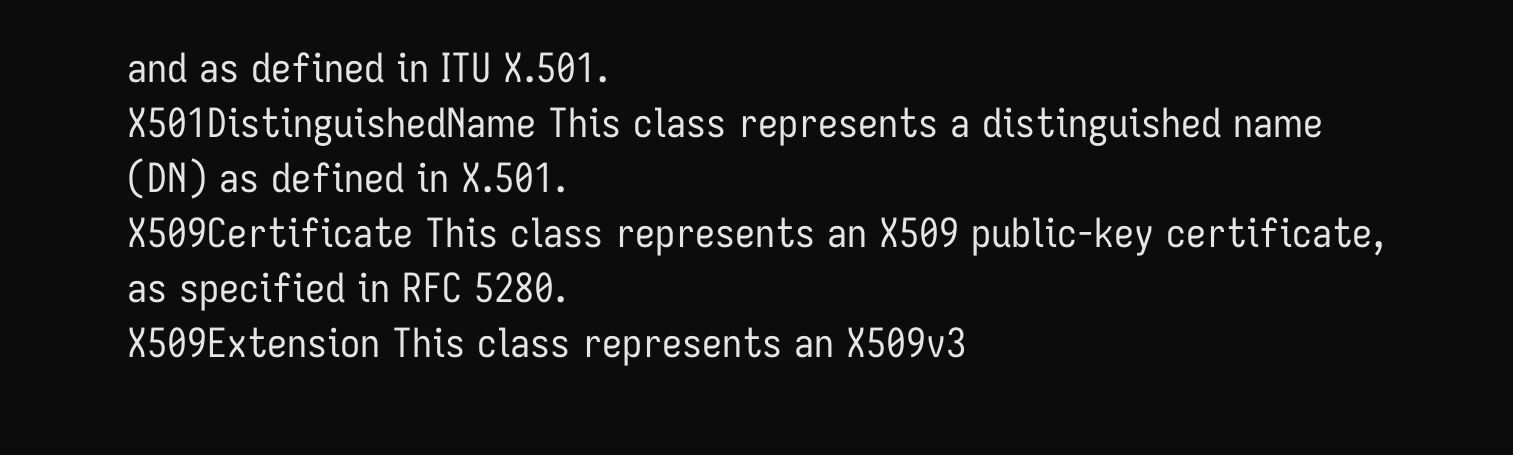and as defined in ITU X.501.
X501DistinguishedName This class represents a distinguished name (DN) as defined in X.501.
X509Certificate This class represents an X509 public-key certificate, as specified in RFC 5280.
X509Extension This class represents an X509v3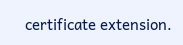certificate extension.